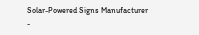Solar-Powered Signs Manufacturer -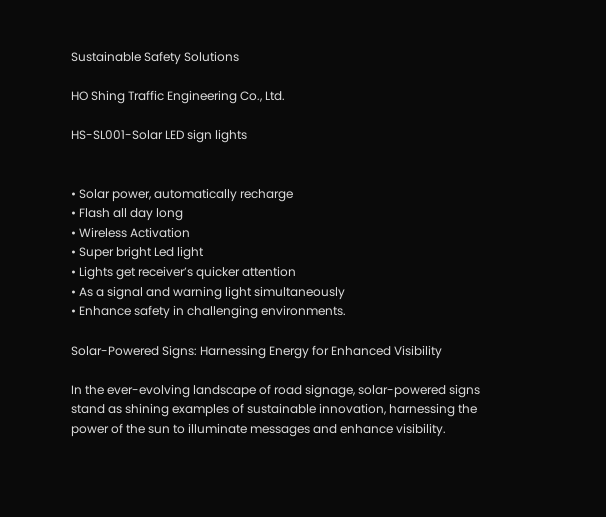Sustainable Safety Solutions

HO Shing Traffic Engineering Co., Ltd.

HS-SL001-Solar LED sign lights


• Solar power, automatically recharge
• Flash all day long
• Wireless Activation
• Super bright Led light
• Lights get receiver’s quicker attention
• As a signal and warning light simultaneously
• Enhance safety in challenging environments.

Solar-Powered Signs: Harnessing Energy for Enhanced Visibility

In the ever-evolving landscape of road signage, solar-powered signs stand as shining examples of sustainable innovation, harnessing the power of the sun to illuminate messages and enhance visibility.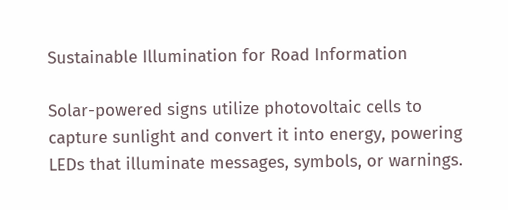Sustainable Illumination for Road Information

Solar-powered signs utilize photovoltaic cells to capture sunlight and convert it into energy, powering LEDs that illuminate messages, symbols, or warnings.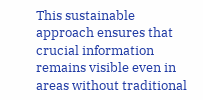This sustainable approach ensures that crucial information remains visible even in areas without traditional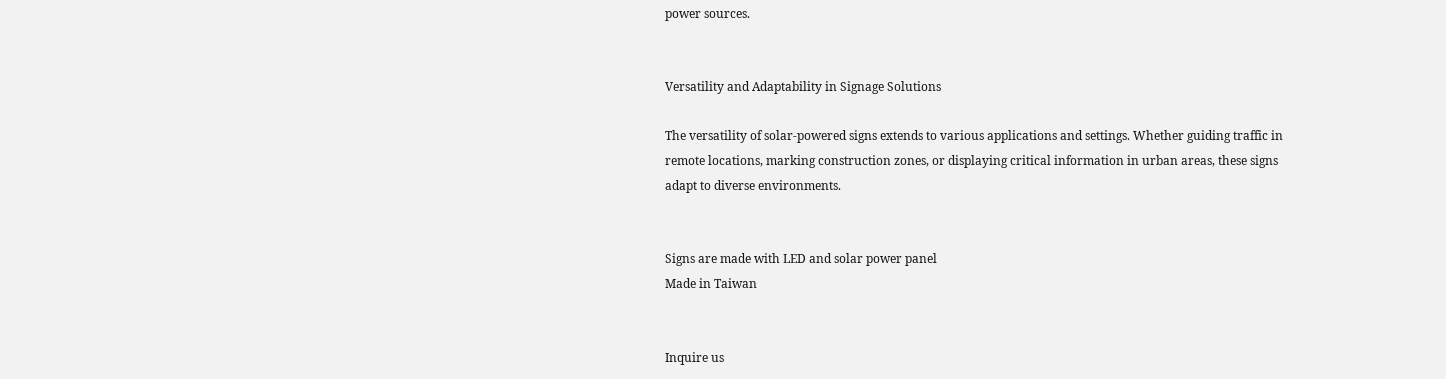power sources.


Versatility and Adaptability in Signage Solutions

The versatility of solar-powered signs extends to various applications and settings. Whether guiding traffic in remote locations, marking construction zones, or displaying critical information in urban areas, these signs adapt to diverse environments.


Signs are made with LED and solar power panel
Made in Taiwan


Inquire us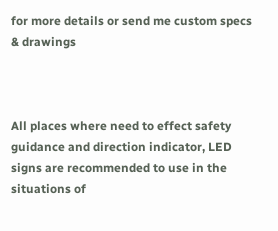for more details or send me custom specs & drawings



All places where need to effect safety guidance and direction indicator, LED signs are recommended to use in the situations of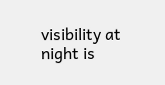visibility at night is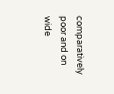comparatively poor and on wide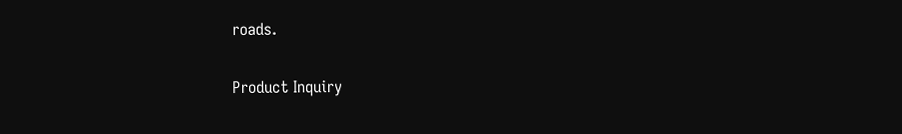roads.

Product Inquiry